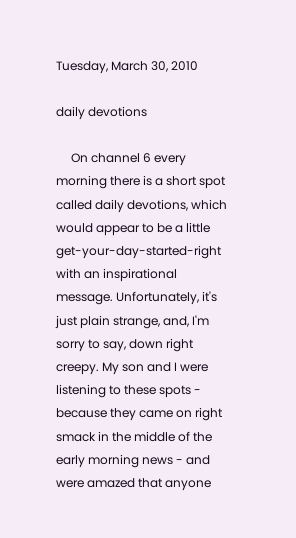Tuesday, March 30, 2010

daily devotions

     On channel 6 every morning there is a short spot called daily devotions, which would appear to be a little get-your-day-started-right with an inspirational message. Unfortunately, it's just plain strange, and, I'm sorry to say, down right creepy. My son and I were listening to these spots - because they came on right smack in the middle of the early morning news - and were amazed that anyone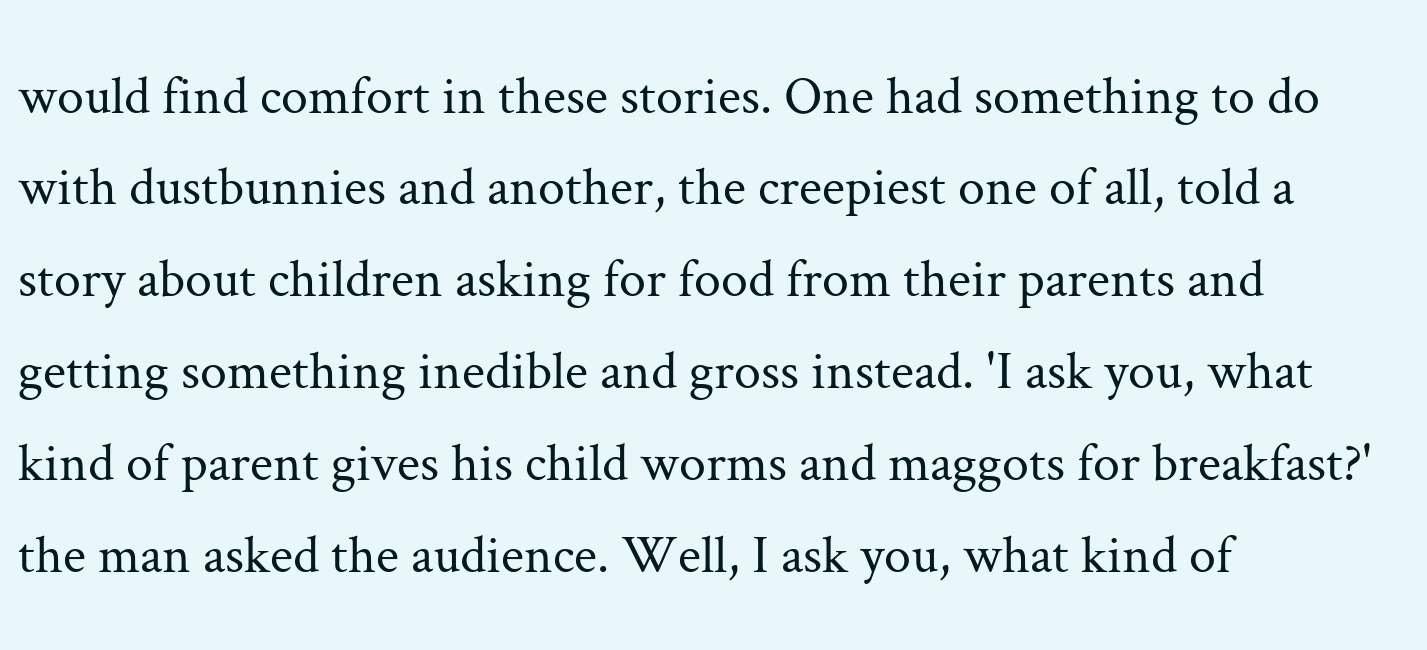would find comfort in these stories. One had something to do with dustbunnies and another, the creepiest one of all, told a story about children asking for food from their parents and getting something inedible and gross instead. 'I ask you, what kind of parent gives his child worms and maggots for breakfast?' the man asked the audience. Well, I ask you, what kind of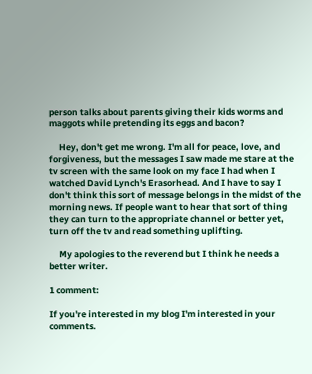person talks about parents giving their kids worms and maggots while pretending its eggs and bacon?

     Hey, don't get me wrong. I'm all for peace, love, and forgiveness, but the messages I saw made me stare at the tv screen with the same look on my face I had when I watched David Lynch's Erasorhead. And I have to say I don't think this sort of message belongs in the midst of the morning news. If people want to hear that sort of thing they can turn to the appropriate channel or better yet, turn off the tv and read something uplifting.

     My apologies to the reverend but I think he needs a better writer.

1 comment:

If you're interested in my blog I'm interested in your comments.